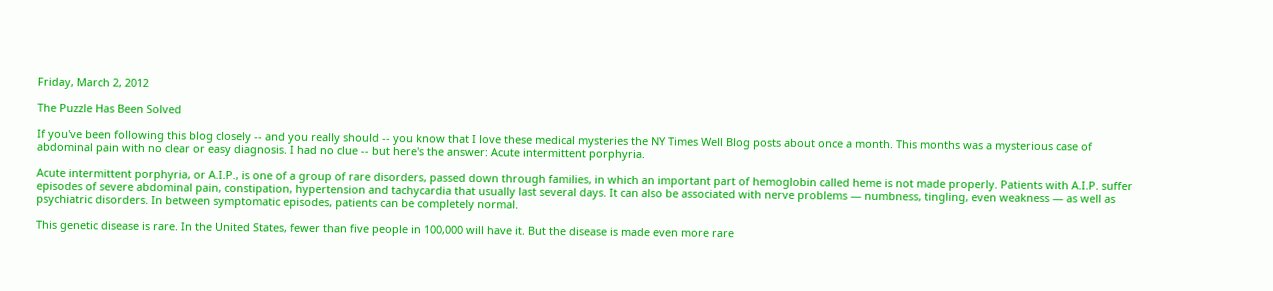Friday, March 2, 2012

The Puzzle Has Been Solved

If you've been following this blog closely -- and you really should -- you know that I love these medical mysteries the NY Times Well Blog posts about once a month. This months was a mysterious case of abdominal pain with no clear or easy diagnosis. I had no clue -- but here's the answer: Acute intermittent porphyria.

Acute intermittent porphyria, or A.I.P., is one of a group of rare disorders, passed down through families, in which an important part of hemoglobin called heme is not made properly. Patients with A.I.P. suffer episodes of severe abdominal pain, constipation, hypertension and tachycardia that usually last several days. It can also be associated with nerve problems — numbness, tingling, even weakness — as well as psychiatric disorders. In between symptomatic episodes, patients can be completely normal.

This genetic disease is rare. In the United States, fewer than five people in 100,000 will have it. But the disease is made even more rare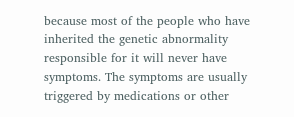because most of the people who have inherited the genetic abnormality responsible for it will never have symptoms. The symptoms are usually triggered by medications or other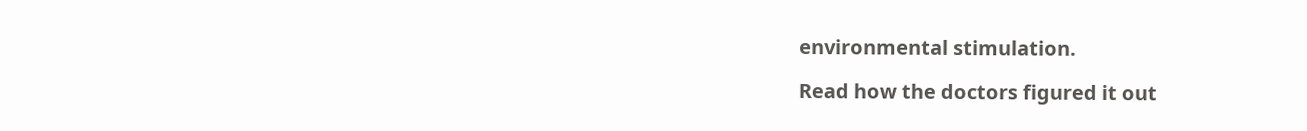environmental stimulation.

Read how the doctors figured it out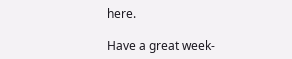here.

Have a great week-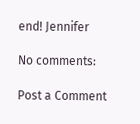end! Jennifer

No comments:

Post a Comment